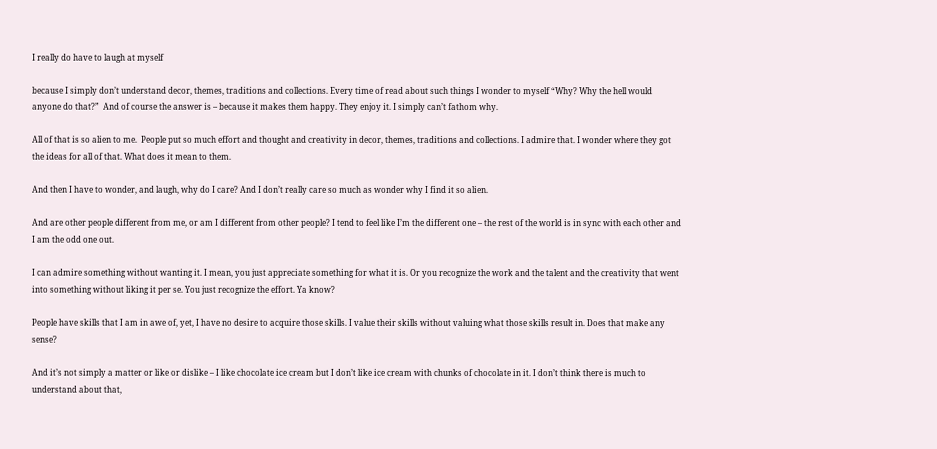I really do have to laugh at myself

because I simply don’t understand decor, themes, traditions and collections. Every time of read about such things I wonder to myself “Why? Why the hell would anyone do that?”  And of course the answer is – because it makes them happy. They enjoy it. I simply can’t fathom why.

All of that is so alien to me.  People put so much effort and thought and creativity in decor, themes, traditions and collections. I admire that. I wonder where they got the ideas for all of that. What does it mean to them.

And then I have to wonder, and laugh, why do I care? And I don’t really care so much as wonder why I find it so alien.

And are other people different from me, or am I different from other people? I tend to feel like I’m the different one – the rest of the world is in sync with each other and I am the odd one out.

I can admire something without wanting it. I mean, you just appreciate something for what it is. Or you recognize the work and the talent and the creativity that went into something without liking it per se. You just recognize the effort. Ya know?

People have skills that I am in awe of, yet, I have no desire to acquire those skills. I value their skills without valuing what those skills result in. Does that make any sense?

And it’s not simply a matter or like or dislike – I like chocolate ice cream but I don’t like ice cream with chunks of chocolate in it. I don’t think there is much to understand about that,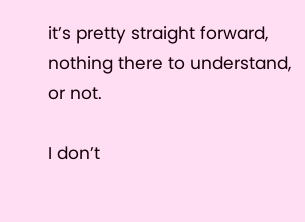it’s pretty straight forward, nothing there to understand, or not.

I don’t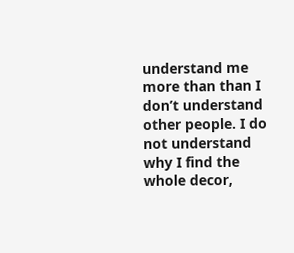understand me more than than I don’t understand other people. I do not understand why I find the whole decor,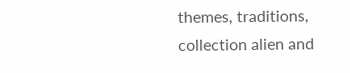themes, traditions, collection alien and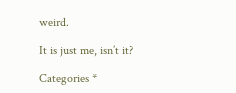weird.

It is just me, isn’t it?

Categories *